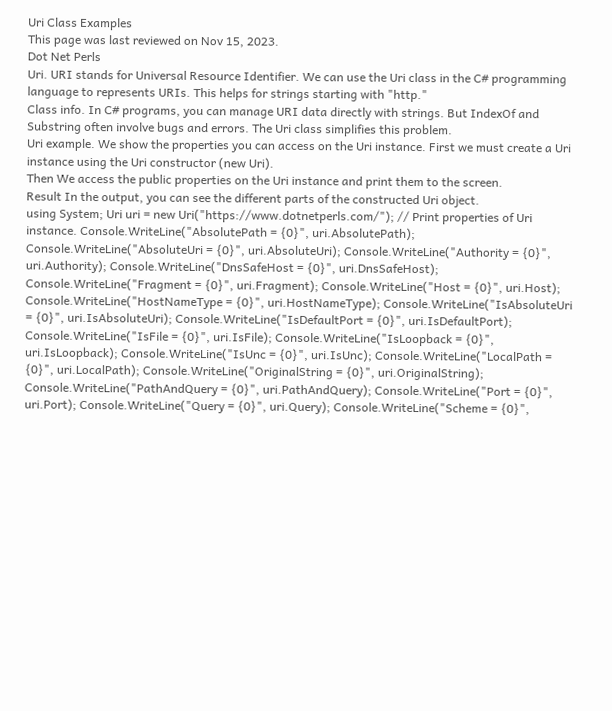Uri Class Examples
This page was last reviewed on Nov 15, 2023.
Dot Net Perls
Uri. URI stands for Universal Resource Identifier. We can use the Uri class in the C# programming language to represents URIs. This helps for strings starting with "http."
Class info. In C# programs, you can manage URI data directly with strings. But IndexOf and Substring often involve bugs and errors. The Uri class simplifies this problem.
Uri example. We show the properties you can access on the Uri instance. First we must create a Uri instance using the Uri constructor (new Uri).
Then We access the public properties on the Uri instance and print them to the screen.
Result In the output, you can see the different parts of the constructed Uri object.
using System; Uri uri = new Uri("https://www.dotnetperls.com/"); // Print properties of Uri instance. Console.WriteLine("AbsolutePath = {0}", uri.AbsolutePath); Console.WriteLine("AbsoluteUri = {0}", uri.AbsoluteUri); Console.WriteLine("Authority = {0}", uri.Authority); Console.WriteLine("DnsSafeHost = {0}", uri.DnsSafeHost); Console.WriteLine("Fragment = {0}", uri.Fragment); Console.WriteLine("Host = {0}", uri.Host); Console.WriteLine("HostNameType = {0}", uri.HostNameType); Console.WriteLine("IsAbsoluteUri = {0}", uri.IsAbsoluteUri); Console.WriteLine("IsDefaultPort = {0}", uri.IsDefaultPort); Console.WriteLine("IsFile = {0}", uri.IsFile); Console.WriteLine("IsLoopback = {0}", uri.IsLoopback); Console.WriteLine("IsUnc = {0}", uri.IsUnc); Console.WriteLine("LocalPath = {0}", uri.LocalPath); Console.WriteLine("OriginalString = {0}", uri.OriginalString); Console.WriteLine("PathAndQuery = {0}", uri.PathAndQuery); Console.WriteLine("Port = {0}", uri.Port); Console.WriteLine("Query = {0}", uri.Query); Console.WriteLine("Scheme = {0}",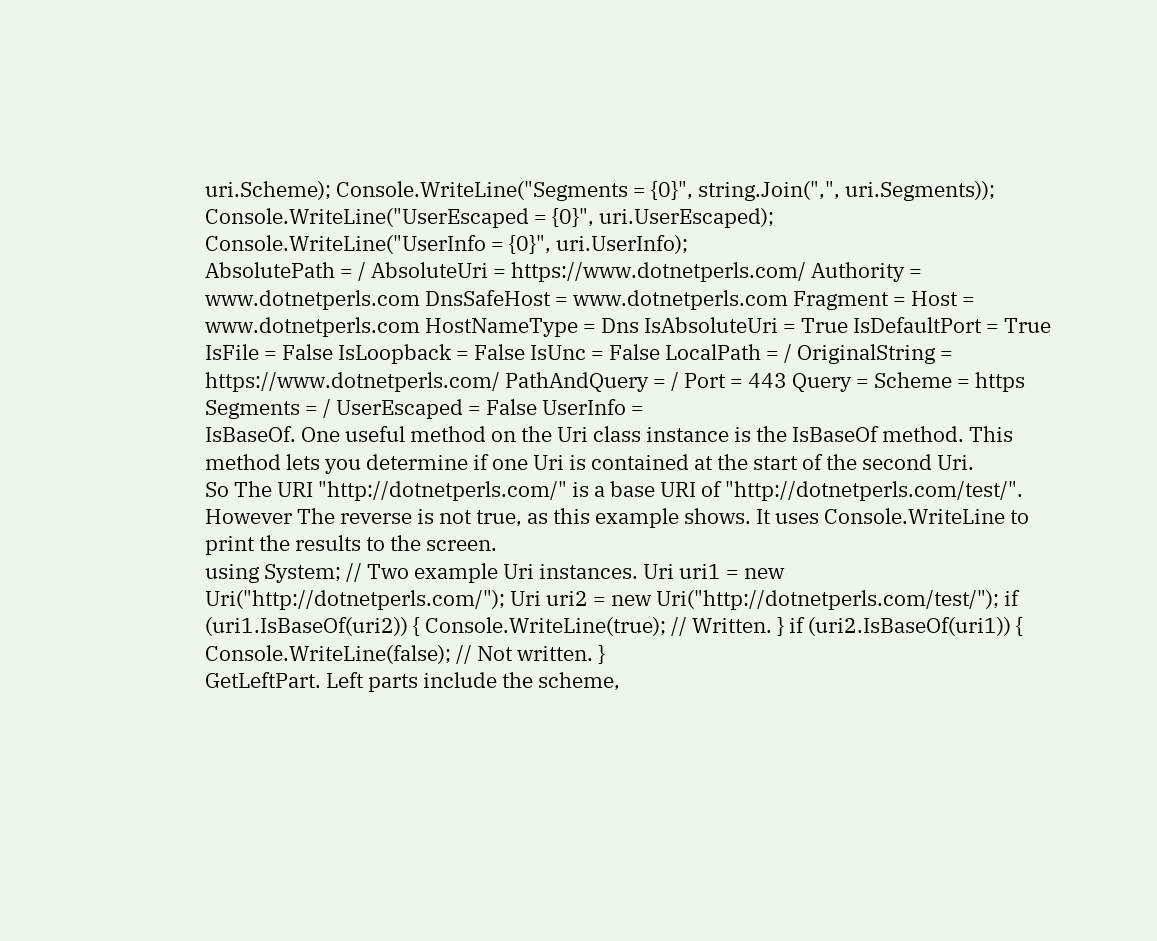uri.Scheme); Console.WriteLine("Segments = {0}", string.Join(",", uri.Segments)); Console.WriteLine("UserEscaped = {0}", uri.UserEscaped); Console.WriteLine("UserInfo = {0}", uri.UserInfo);
AbsolutePath = / AbsoluteUri = https://www.dotnetperls.com/ Authority = www.dotnetperls.com DnsSafeHost = www.dotnetperls.com Fragment = Host = www.dotnetperls.com HostNameType = Dns IsAbsoluteUri = True IsDefaultPort = True IsFile = False IsLoopback = False IsUnc = False LocalPath = / OriginalString = https://www.dotnetperls.com/ PathAndQuery = / Port = 443 Query = Scheme = https Segments = / UserEscaped = False UserInfo =
IsBaseOf. One useful method on the Uri class instance is the IsBaseOf method. This method lets you determine if one Uri is contained at the start of the second Uri.
So The URI "http://dotnetperls.com/" is a base URI of "http://dotnetperls.com/test/".
However The reverse is not true, as this example shows. It uses Console.WriteLine to print the results to the screen.
using System; // Two example Uri instances. Uri uri1 = new Uri("http://dotnetperls.com/"); Uri uri2 = new Uri("http://dotnetperls.com/test/"); if (uri1.IsBaseOf(uri2)) { Console.WriteLine(true); // Written. } if (uri2.IsBaseOf(uri1)) { Console.WriteLine(false); // Not written. }
GetLeftPart. Left parts include the scheme,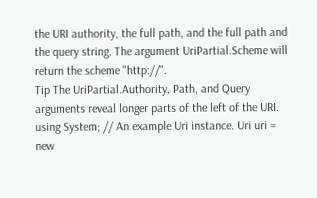the URI authority, the full path, and the full path and the query string. The argument UriPartial.Scheme will return the scheme "http://".
Tip The UriPartial.Authority, Path, and Query arguments reveal longer parts of the left of the URI.
using System; // An example Uri instance. Uri uri = new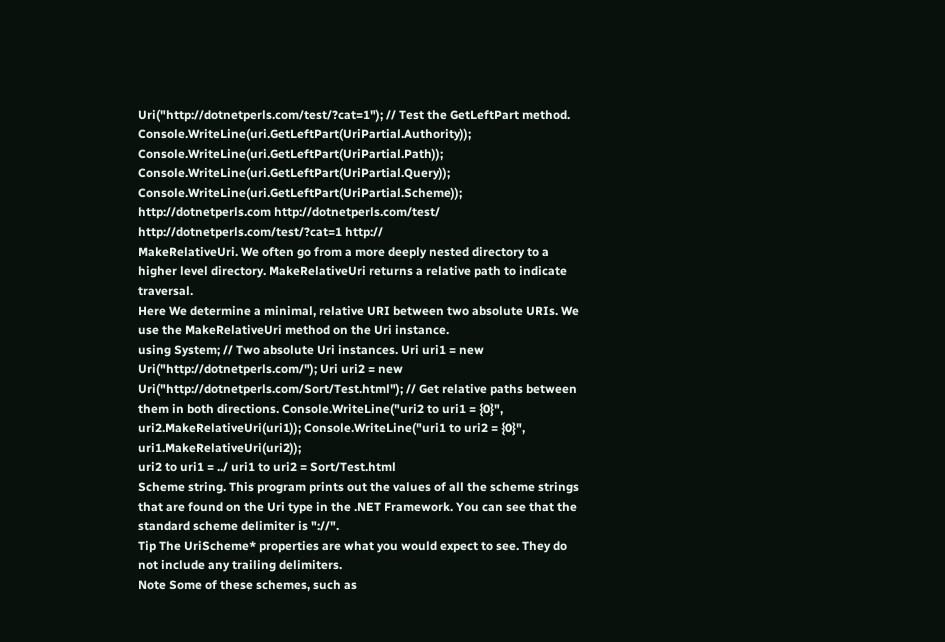Uri("http://dotnetperls.com/test/?cat=1"); // Test the GetLeftPart method. Console.WriteLine(uri.GetLeftPart(UriPartial.Authority)); Console.WriteLine(uri.GetLeftPart(UriPartial.Path)); Console.WriteLine(uri.GetLeftPart(UriPartial.Query)); Console.WriteLine(uri.GetLeftPart(UriPartial.Scheme));
http://dotnetperls.com http://dotnetperls.com/test/ http://dotnetperls.com/test/?cat=1 http://
MakeRelativeUri. We often go from a more deeply nested directory to a higher level directory. MakeRelativeUri returns a relative path to indicate traversal.
Here We determine a minimal, relative URI between two absolute URIs. We use the MakeRelativeUri method on the Uri instance.
using System; // Two absolute Uri instances. Uri uri1 = new Uri("http://dotnetperls.com/"); Uri uri2 = new Uri("http://dotnetperls.com/Sort/Test.html"); // Get relative paths between them in both directions. Console.WriteLine("uri2 to uri1 = {0}", uri2.MakeRelativeUri(uri1)); Console.WriteLine("uri1 to uri2 = {0}", uri1.MakeRelativeUri(uri2));
uri2 to uri1 = ../ uri1 to uri2 = Sort/Test.html
Scheme string. This program prints out the values of all the scheme strings that are found on the Uri type in the .NET Framework. You can see that the standard scheme delimiter is "://".
Tip The UriScheme* properties are what you would expect to see. They do not include any trailing delimiters.
Note Some of these schemes, such as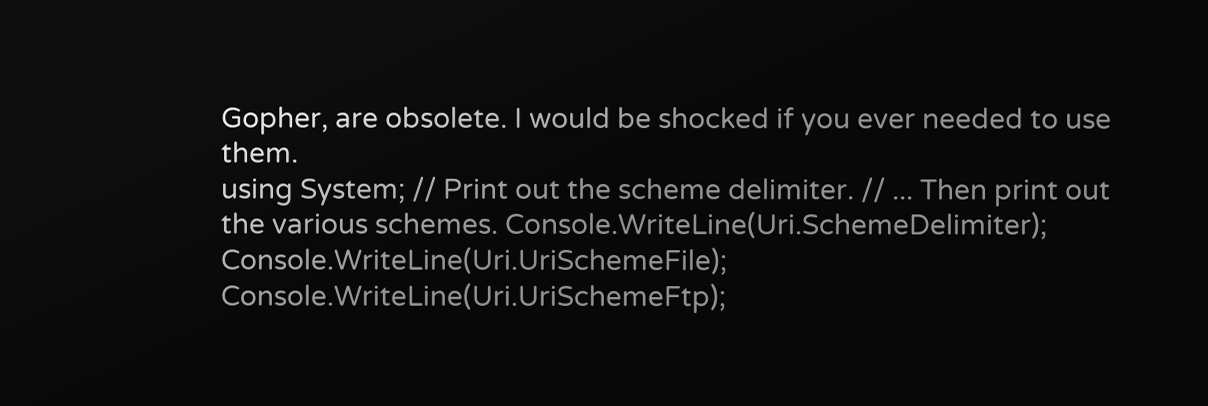Gopher, are obsolete. I would be shocked if you ever needed to use them.
using System; // Print out the scheme delimiter. // ... Then print out the various schemes. Console.WriteLine(Uri.SchemeDelimiter); Console.WriteLine(Uri.UriSchemeFile); Console.WriteLine(Uri.UriSchemeFtp);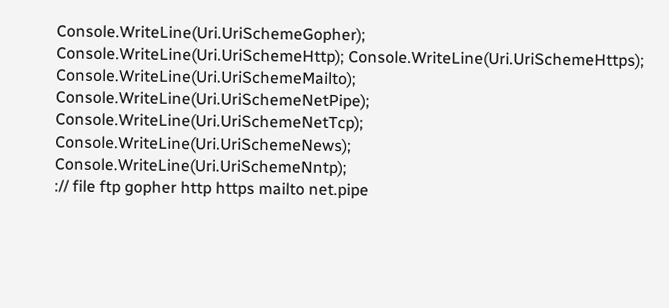Console.WriteLine(Uri.UriSchemeGopher); Console.WriteLine(Uri.UriSchemeHttp); Console.WriteLine(Uri.UriSchemeHttps); Console.WriteLine(Uri.UriSchemeMailto); Console.WriteLine(Uri.UriSchemeNetPipe); Console.WriteLine(Uri.UriSchemeNetTcp); Console.WriteLine(Uri.UriSchemeNews); Console.WriteLine(Uri.UriSchemeNntp);
:// file ftp gopher http https mailto net.pipe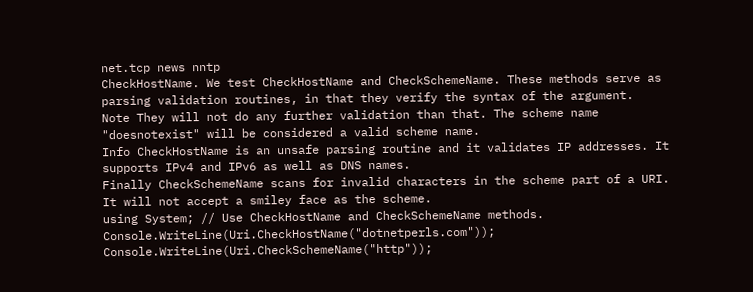net.tcp news nntp
CheckHostName. We test CheckHostName and CheckSchemeName. These methods serve as parsing validation routines, in that they verify the syntax of the argument.
Note They will not do any further validation than that. The scheme name "doesnotexist" will be considered a valid scheme name.
Info CheckHostName is an unsafe parsing routine and it validates IP addresses. It supports IPv4 and IPv6 as well as DNS names.
Finally CheckSchemeName scans for invalid characters in the scheme part of a URI. It will not accept a smiley face as the scheme.
using System; // Use CheckHostName and CheckSchemeName methods. Console.WriteLine(Uri.CheckHostName("dotnetperls.com")); Console.WriteLine(Uri.CheckSchemeName("http"));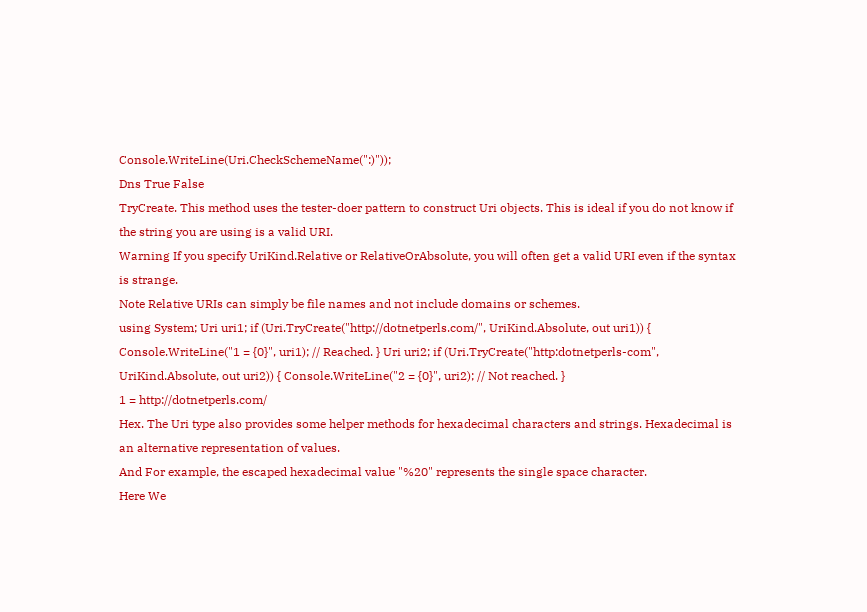Console.WriteLine(Uri.CheckSchemeName(":)"));
Dns True False
TryCreate. This method uses the tester-doer pattern to construct Uri objects. This is ideal if you do not know if the string you are using is a valid URI.
Warning If you specify UriKind.Relative or RelativeOrAbsolute, you will often get a valid URI even if the syntax is strange.
Note Relative URIs can simply be file names and not include domains or schemes.
using System; Uri uri1; if (Uri.TryCreate("http://dotnetperls.com/", UriKind.Absolute, out uri1)) { Console.WriteLine("1 = {0}", uri1); // Reached. } Uri uri2; if (Uri.TryCreate("http:dotnetperls-com", UriKind.Absolute, out uri2)) { Console.WriteLine("2 = {0}", uri2); // Not reached. }
1 = http://dotnetperls.com/
Hex. The Uri type also provides some helper methods for hexadecimal characters and strings. Hexadecimal is an alternative representation of values.
And For example, the escaped hexadecimal value "%20" represents the single space character.
Here We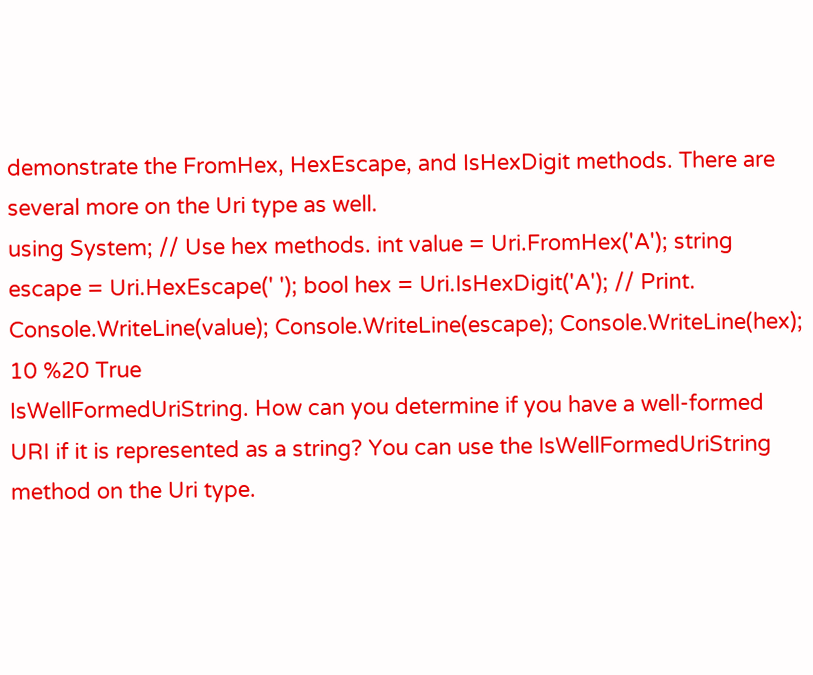demonstrate the FromHex, HexEscape, and IsHexDigit methods. There are several more on the Uri type as well.
using System; // Use hex methods. int value = Uri.FromHex('A'); string escape = Uri.HexEscape(' '); bool hex = Uri.IsHexDigit('A'); // Print. Console.WriteLine(value); Console.WriteLine(escape); Console.WriteLine(hex);
10 %20 True
IsWellFormedUriString. How can you determine if you have a well-formed URI if it is represented as a string? You can use the IsWellFormedUriString method on the Uri type.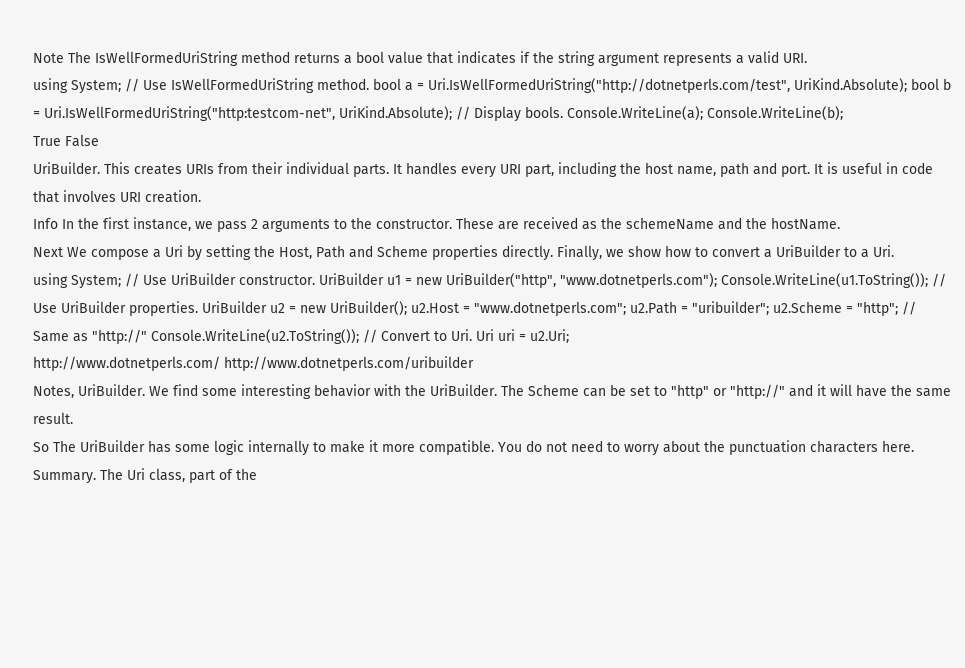Note The IsWellFormedUriString method returns a bool value that indicates if the string argument represents a valid URI.
using System; // Use IsWellFormedUriString method. bool a = Uri.IsWellFormedUriString("http://dotnetperls.com/test", UriKind.Absolute); bool b = Uri.IsWellFormedUriString("http:testcom-net", UriKind.Absolute); // Display bools. Console.WriteLine(a); Console.WriteLine(b);
True False
UriBuilder. This creates URIs from their individual parts. It handles every URI part, including the host name, path and port. It is useful in code that involves URI creation.
Info In the first instance, we pass 2 arguments to the constructor. These are received as the schemeName and the hostName.
Next We compose a Uri by setting the Host, Path and Scheme properties directly. Finally, we show how to convert a UriBuilder to a Uri.
using System; // Use UriBuilder constructor. UriBuilder u1 = new UriBuilder("http", "www.dotnetperls.com"); Console.WriteLine(u1.ToString()); // Use UriBuilder properties. UriBuilder u2 = new UriBuilder(); u2.Host = "www.dotnetperls.com"; u2.Path = "uribuilder"; u2.Scheme = "http"; // Same as "http://" Console.WriteLine(u2.ToString()); // Convert to Uri. Uri uri = u2.Uri;
http://www.dotnetperls.com/ http://www.dotnetperls.com/uribuilder
Notes, UriBuilder. We find some interesting behavior with the UriBuilder. The Scheme can be set to "http" or "http://" and it will have the same result.
So The UriBuilder has some logic internally to make it more compatible. You do not need to worry about the punctuation characters here.
Summary. The Uri class, part of the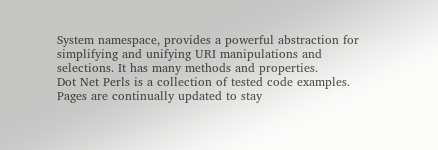System namespace, provides a powerful abstraction for simplifying and unifying URI manipulations and selections. It has many methods and properties.
Dot Net Perls is a collection of tested code examples. Pages are continually updated to stay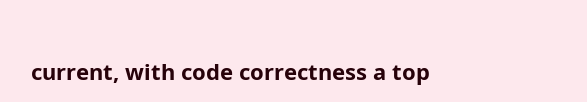current, with code correctness a top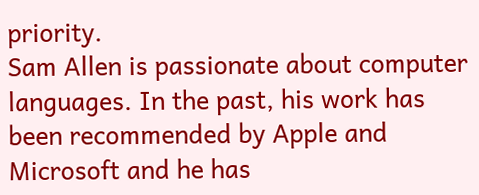priority.
Sam Allen is passionate about computer languages. In the past, his work has been recommended by Apple and Microsoft and he has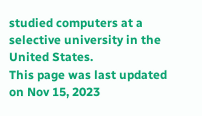studied computers at a selective university in the United States.
This page was last updated on Nov 15, 2023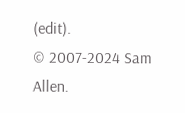(edit).
© 2007-2024 Sam Allen.